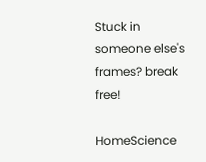Stuck in someone else's frames? break free!

HomeScience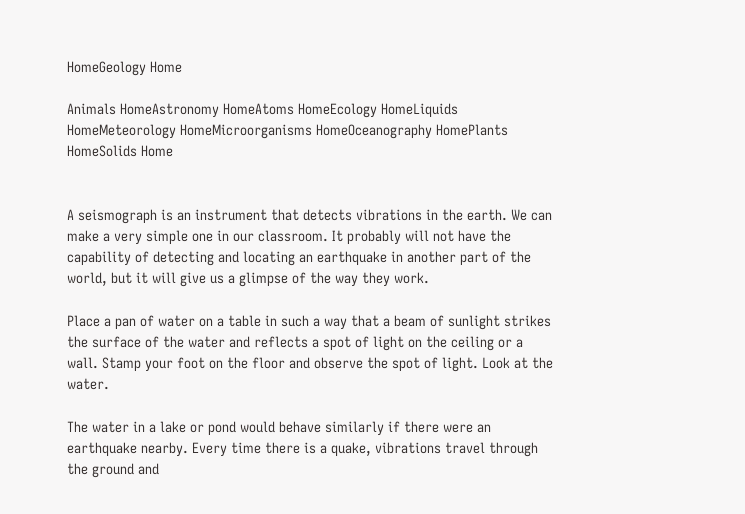HomeGeology Home

Animals HomeAstronomy HomeAtoms HomeEcology HomeLiquids HomeMeteorology HomeMicroorganisms HomeOceanography HomePlants HomeSolids Home


A seismograph is an instrument that detects vibrations in the earth. We can make a very simple one in our classroom. It probably will not have the capability of detecting and locating an earthquake in another part of the world, but it will give us a glimpse of the way they work.

Place a pan of water on a table in such a way that a beam of sunlight strikes the surface of the water and reflects a spot of light on the ceiling or a wall. Stamp your foot on the floor and observe the spot of light. Look at the water.

The water in a lake or pond would behave similarly if there were an earthquake nearby. Every time there is a quake, vibrations travel through the ground and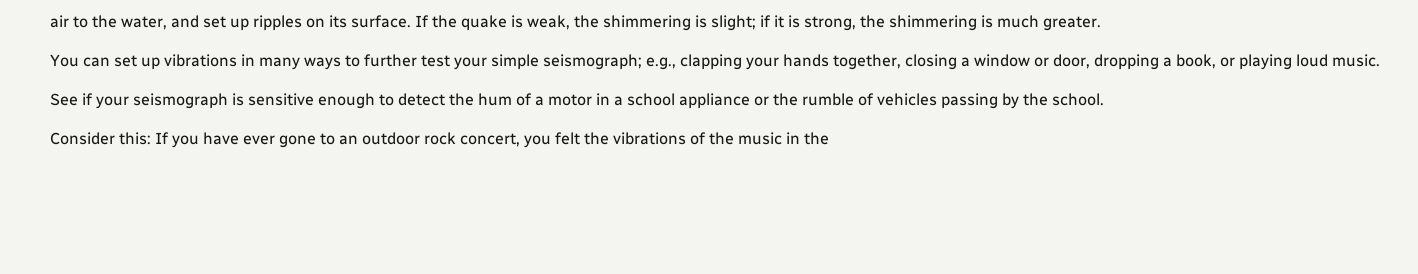air to the water, and set up ripples on its surface. If the quake is weak, the shimmering is slight; if it is strong, the shimmering is much greater.

You can set up vibrations in many ways to further test your simple seismograph; e.g., clapping your hands together, closing a window or door, dropping a book, or playing loud music.

See if your seismograph is sensitive enough to detect the hum of a motor in a school appliance or the rumble of vehicles passing by the school.

Consider this: If you have ever gone to an outdoor rock concert, you felt the vibrations of the music in the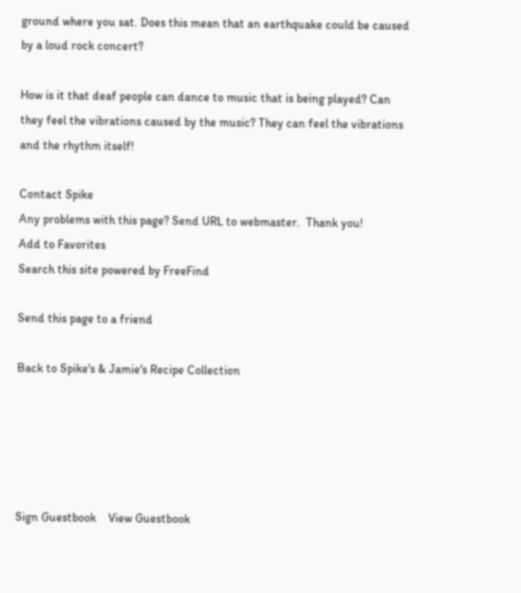ground where you sat. Does this mean that an earthquake could be caused by a loud rock concert?

How is it that deaf people can dance to music that is being played? Can they feel the vibrations caused by the music? They can feel the vibrations and the rhythm itself!

Contact Spike
Any problems with this page? Send URL to webmaster.  Thank you!
Add to Favorites
Search this site powered by FreeFind

Send this page to a friend

Back to Spike's & Jamie's Recipe Collection





Sign Guestbook    View Guestbook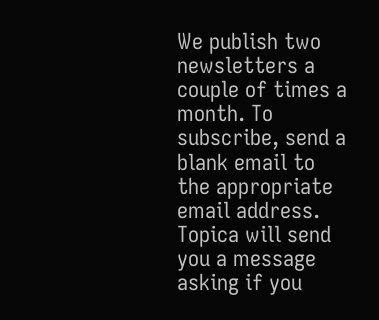We publish two newsletters a couple of times a month. To subscribe, send a blank email to the appropriate email address.  Topica will send you a message asking if you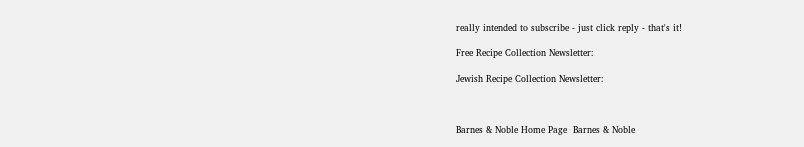really intended to subscribe - just click reply - that's it!

Free Recipe Collection Newsletter:

Jewish Recipe Collection Newsletter:



Barnes & Noble Home Page  Barnes & Noble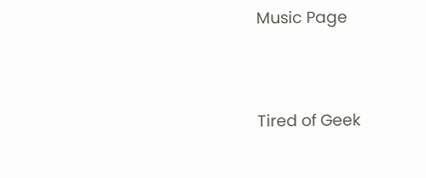Music Page


Tired of Geek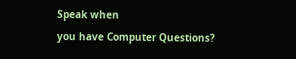Speak when
you have Computer Questions?